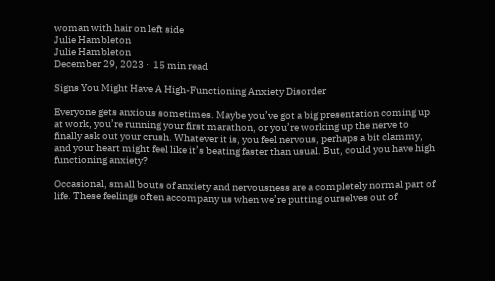woman with hair on left side
Julie Hambleton
Julie Hambleton
December 29, 2023 ·  15 min read

Signs You Might Have A High-Functioning Anxiety Disorder

Everyone gets anxious sometimes. Maybe you’ve got a big presentation coming up at work, you’re running your first marathon, or you’re working up the nerve to finally ask out your crush. Whatever it is, you feel nervous, perhaps a bit clammy, and your heart might feel like it’s beating faster than usual. But, could you have high functioning anxiety?

Occasional, small bouts of anxiety and nervousness are a completely normal part of life. These feelings often accompany us when we’re putting ourselves out of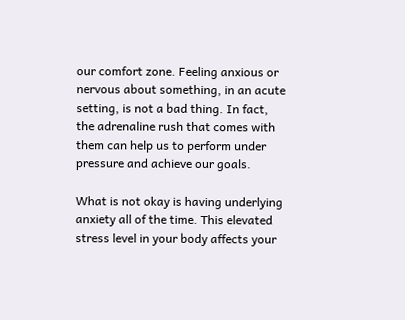our comfort zone. Feeling anxious or nervous about something, in an acute setting, is not a bad thing. In fact, the adrenaline rush that comes with them can help us to perform under pressure and achieve our goals.

What is not okay is having underlying anxiety all of the time. This elevated stress level in your body affects your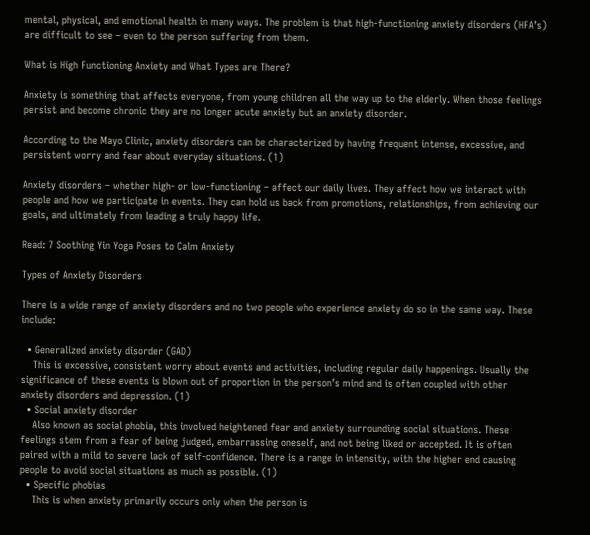mental, physical, and emotional health in many ways. The problem is that high-functioning anxiety disorders (HFA’s) are difficult to see – even to the person suffering from them.

What is High Functioning Anxiety and What Types are There?

Anxiety is something that affects everyone, from young children all the way up to the elderly. When those feelings persist and become chronic they are no longer acute anxiety but an anxiety disorder.

According to the Mayo Clinic, anxiety disorders can be characterized by having frequent intense, excessive, and persistent worry and fear about everyday situations. (1)

Anxiety disorders – whether high- or low-functioning – affect our daily lives. They affect how we interact with people and how we participate in events. They can hold us back from promotions, relationships, from achieving our goals, and ultimately from leading a truly happy life.

Read: 7 Soothing Yin Yoga Poses to Calm Anxiety

Types of Anxiety Disorders

There is a wide range of anxiety disorders and no two people who experience anxiety do so in the same way. These include:

  • Generalized anxiety disorder (GAD)
    This is excessive, consistent worry about events and activities, including regular daily happenings. Usually the significance of these events is blown out of proportion in the person’s mind and is often coupled with other anxiety disorders and depression. (1)
  • Social anxiety disorder
    Also known as social phobia, this involved heightened fear and anxiety surrounding social situations. These feelings stem from a fear of being judged, embarrassing oneself, and not being liked or accepted. It is often paired with a mild to severe lack of self-confidence. There is a range in intensity, with the higher end causing people to avoid social situations as much as possible. (1)
  • Specific phobias
    This is when anxiety primarily occurs only when the person is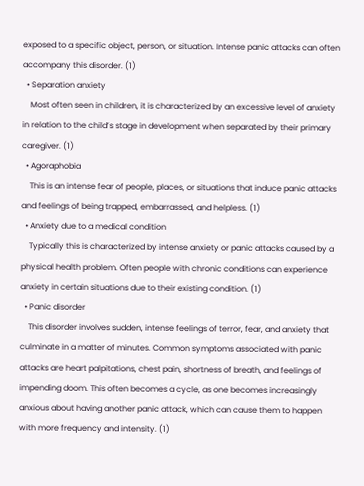exposed to a specific object, person, or situation. Intense panic attacks can often accompany this disorder. (1)
  • Separation anxiety
    Most often seen in children, it is characterized by an excessive level of anxiety in relation to the child’s stage in development when separated by their primary caregiver. (1)
  • Agoraphobia
    This is an intense fear of people, places, or situations that induce panic attacks and feelings of being trapped, embarrassed, and helpless. (1)
  • Anxiety due to a medical condition
    Typically this is characterized by intense anxiety or panic attacks caused by a physical health problem. Often people with chronic conditions can experience anxiety in certain situations due to their existing condition. (1)
  • Panic disorder
    This disorder involves sudden, intense feelings of terror, fear, and anxiety that culminate in a matter of minutes. Common symptoms associated with panic attacks are heart palpitations, chest pain, shortness of breath, and feelings of impending doom. This often becomes a cycle, as one becomes increasingly anxious about having another panic attack, which can cause them to happen with more frequency and intensity. (1)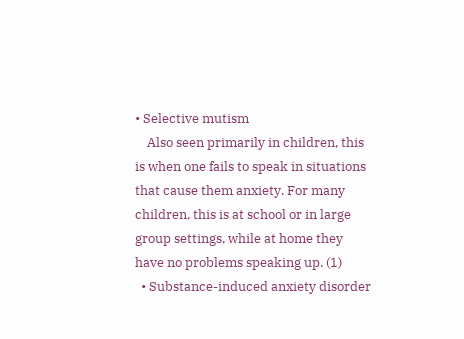• Selective mutism
    Also seen primarily in children, this is when one fails to speak in situations that cause them anxiety. For many children, this is at school or in large group settings, while at home they have no problems speaking up. (1)
  • Substance-induced anxiety disorder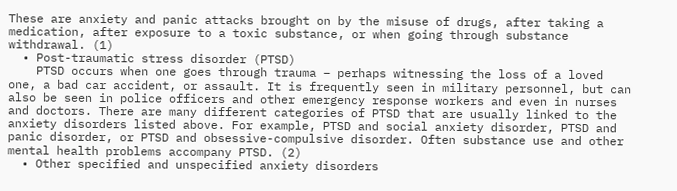These are anxiety and panic attacks brought on by the misuse of drugs, after taking a medication, after exposure to a toxic substance, or when going through substance withdrawal. (1)
  • Post-traumatic stress disorder (PTSD)
    PTSD occurs when one goes through trauma – perhaps witnessing the loss of a loved one, a bad car accident, or assault. It is frequently seen in military personnel, but can also be seen in police officers and other emergency response workers and even in nurses and doctors. There are many different categories of PTSD that are usually linked to the anxiety disorders listed above. For example, PTSD and social anxiety disorder, PTSD and panic disorder, or PTSD and obsessive-compulsive disorder. Often substance use and other mental health problems accompany PTSD. (2)
  • Other specified and unspecified anxiety disorders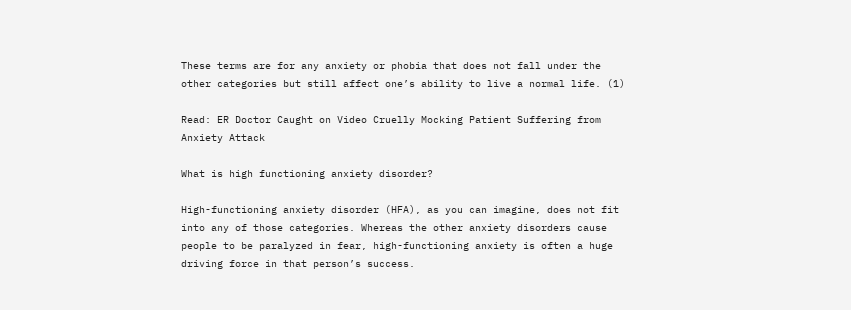These terms are for any anxiety or phobia that does not fall under the other categories but still affect one’s ability to live a normal life. (1)

Read: ER Doctor Caught on Video Cruelly Mocking Patient Suffering from Anxiety Attack

What is high functioning anxiety disorder?

High-functioning anxiety disorder (HFA), as you can imagine, does not fit into any of those categories. Whereas the other anxiety disorders cause people to be paralyzed in fear, high-functioning anxiety is often a huge driving force in that person’s success.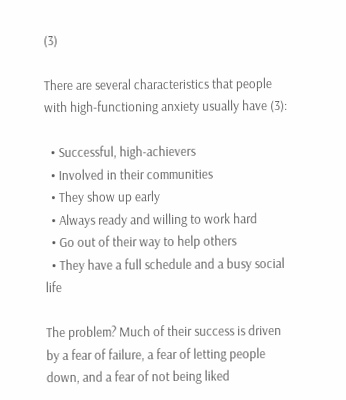(3)

There are several characteristics that people with high-functioning anxiety usually have (3):

  • Successful, high-achievers
  • Involved in their communities
  • They show up early
  • Always ready and willing to work hard
  • Go out of their way to help others
  • They have a full schedule and a busy social life

The problem? Much of their success is driven by a fear of failure, a fear of letting people down, and a fear of not being liked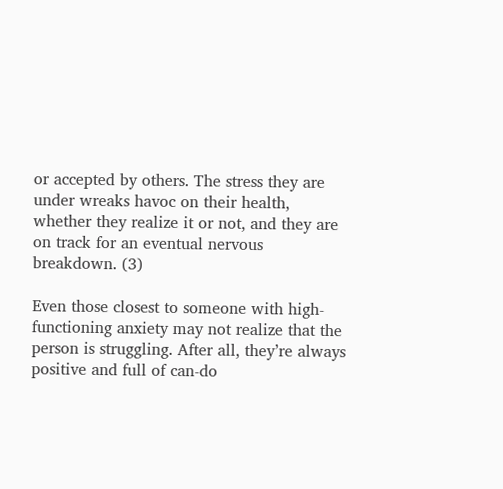or accepted by others. The stress they are under wreaks havoc on their health, whether they realize it or not, and they are on track for an eventual nervous breakdown. (3)

Even those closest to someone with high-functioning anxiety may not realize that the person is struggling. After all, they’re always positive and full of can-do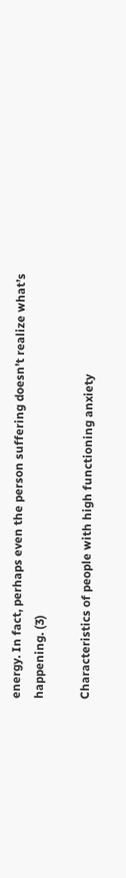energy. In fact, perhaps even the person suffering doesn’t realize what’s happening. (3)

Characteristics of people with high functioning anxiety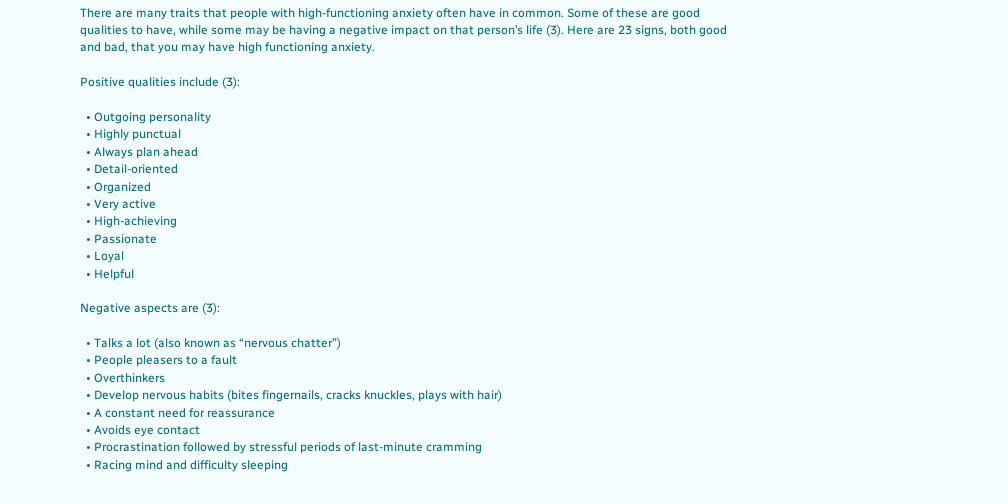There are many traits that people with high-functioning anxiety often have in common. Some of these are good qualities to have, while some may be having a negative impact on that person’s life (3). Here are 23 signs, both good and bad, that you may have high functioning anxiety.

Positive qualities include (3):

  • Outgoing personality
  • Highly punctual
  • Always plan ahead
  • Detail-oriented
  • Organized
  • Very active
  • High-achieving
  • Passionate
  • Loyal
  • Helpful

Negative aspects are (3):

  • Talks a lot (also known as “nervous chatter”)
  • People pleasers to a fault
  • Overthinkers
  • Develop nervous habits (bites fingernails, cracks knuckles, plays with hair)
  • A constant need for reassurance
  • Avoids eye contact
  • Procrastination followed by stressful periods of last-minute cramming
  • Racing mind and difficulty sleeping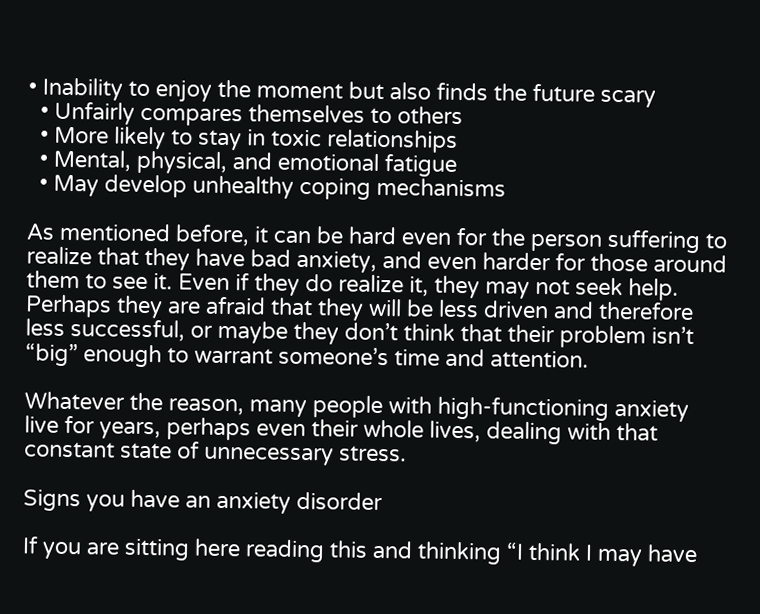• Inability to enjoy the moment but also finds the future scary
  • Unfairly compares themselves to others
  • More likely to stay in toxic relationships
  • Mental, physical, and emotional fatigue
  • May develop unhealthy coping mechanisms

As mentioned before, it can be hard even for the person suffering to realize that they have bad anxiety, and even harder for those around them to see it. Even if they do realize it, they may not seek help. Perhaps they are afraid that they will be less driven and therefore less successful, or maybe they don’t think that their problem isn’t “big” enough to warrant someone’s time and attention.

Whatever the reason, many people with high-functioning anxiety live for years, perhaps even their whole lives, dealing with that constant state of unnecessary stress.

Signs you have an anxiety disorder

If you are sitting here reading this and thinking “I think I may have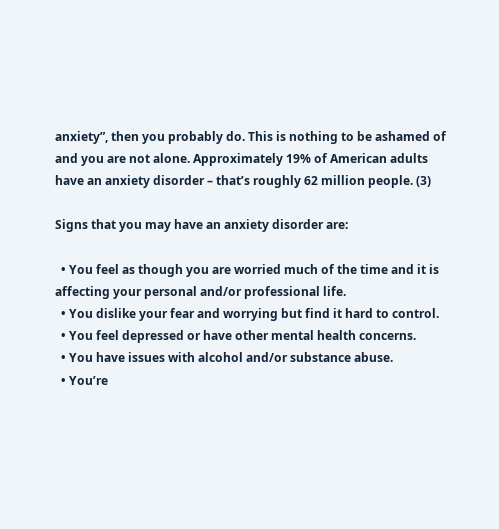anxiety”, then you probably do. This is nothing to be ashamed of and you are not alone. Approximately 19% of American adults have an anxiety disorder – that’s roughly 62 million people. (3)

Signs that you may have an anxiety disorder are:

  • You feel as though you are worried much of the time and it is affecting your personal and/or professional life.
  • You dislike your fear and worrying but find it hard to control.
  • You feel depressed or have other mental health concerns.
  • You have issues with alcohol and/or substance abuse.
  • You’re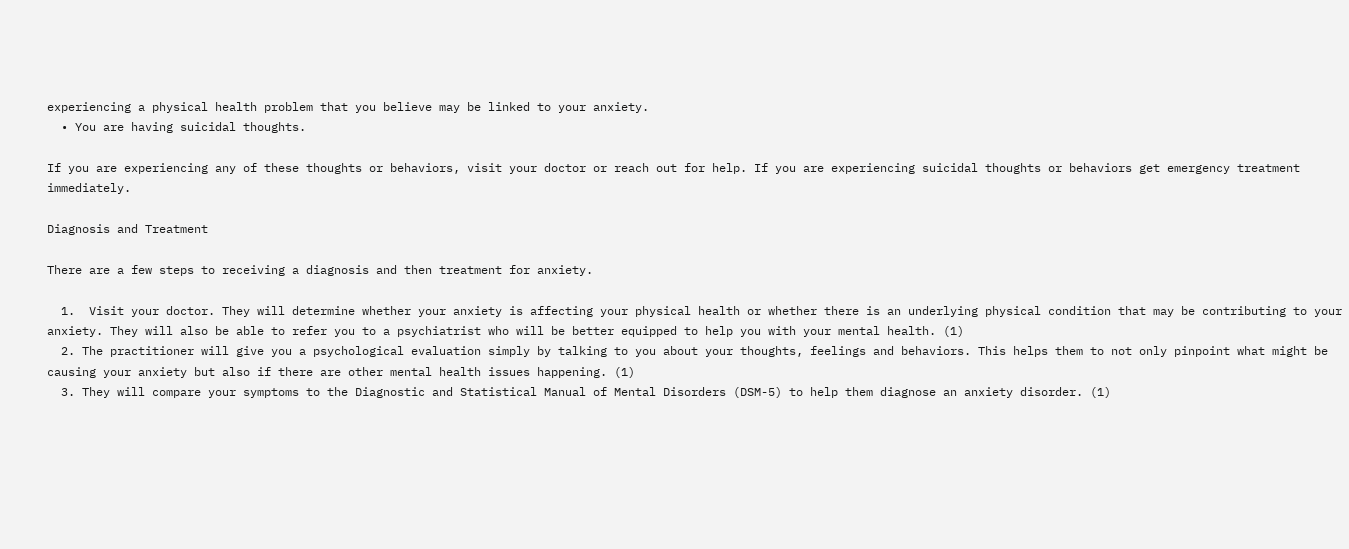experiencing a physical health problem that you believe may be linked to your anxiety.
  • You are having suicidal thoughts.

If you are experiencing any of these thoughts or behaviors, visit your doctor or reach out for help. If you are experiencing suicidal thoughts or behaviors get emergency treatment immediately.

Diagnosis and Treatment

There are a few steps to receiving a diagnosis and then treatment for anxiety.

  1.  Visit your doctor. They will determine whether your anxiety is affecting your physical health or whether there is an underlying physical condition that may be contributing to your anxiety. They will also be able to refer you to a psychiatrist who will be better equipped to help you with your mental health. (1)
  2. The practitioner will give you a psychological evaluation simply by talking to you about your thoughts, feelings and behaviors. This helps them to not only pinpoint what might be causing your anxiety but also if there are other mental health issues happening. (1)
  3. They will compare your symptoms to the Diagnostic and Statistical Manual of Mental Disorders (DSM-5) to help them diagnose an anxiety disorder. (1)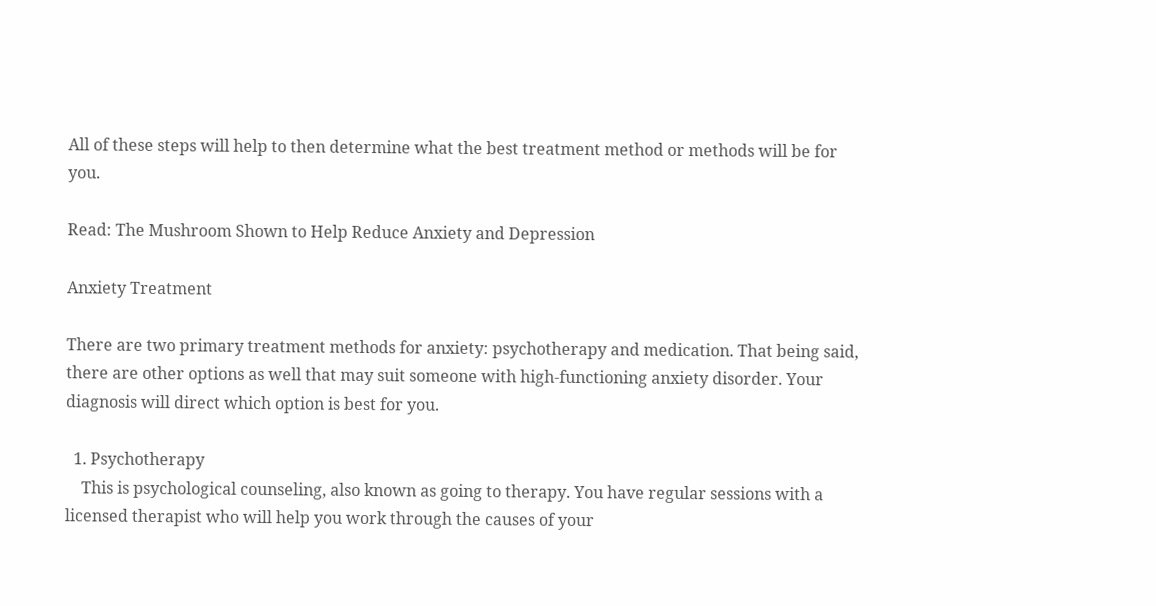All of these steps will help to then determine what the best treatment method or methods will be for you.

Read: The Mushroom Shown to Help Reduce Anxiety and Depression

Anxiety Treatment

There are two primary treatment methods for anxiety: psychotherapy and medication. That being said, there are other options as well that may suit someone with high-functioning anxiety disorder. Your diagnosis will direct which option is best for you.

  1. Psychotherapy
    This is psychological counseling, also known as going to therapy. You have regular sessions with a licensed therapist who will help you work through the causes of your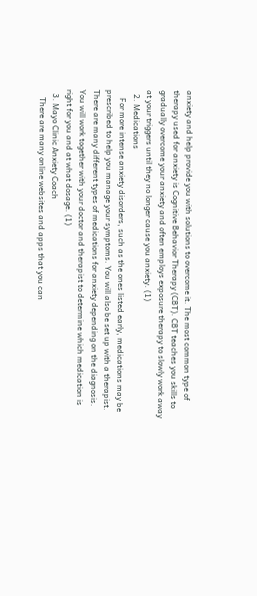anxiety and help provide you with solutions to overcome it. The most common type of therapy used for anxiety is Cognitive Behavior Therapy (CBT). CBT teaches you skills to gradually overcome your anxiety and often employs exposure therapy to slowly work away at your triggers until they no longer cause you anxiety. (1)
  2. Medications
    For more intense anxiety disorders, such as the ones listed early, medications may be prescribed to help you manage your symptoms. You will also be set up with a therapist. There are many different types of medications for anxiety depending on the diagnosis. You will work together with your doctor and therapist to determine which medication is right for you and at what dosage. (1)
  3. Mayo Clinic Anxiety Coach
    There are many online websites and apps that you can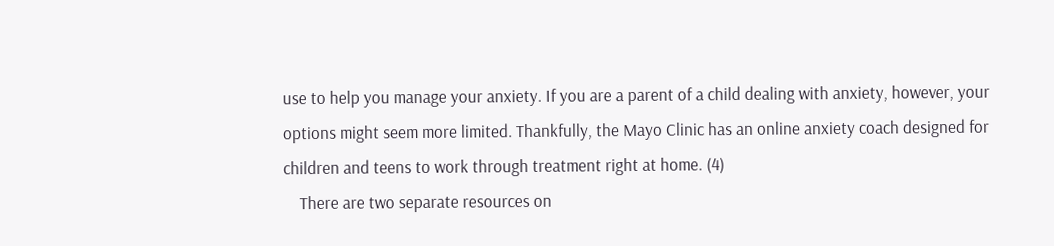use to help you manage your anxiety. If you are a parent of a child dealing with anxiety, however, your options might seem more limited. Thankfully, the Mayo Clinic has an online anxiety coach designed for children and teens to work through treatment right at home. (4)
    There are two separate resources on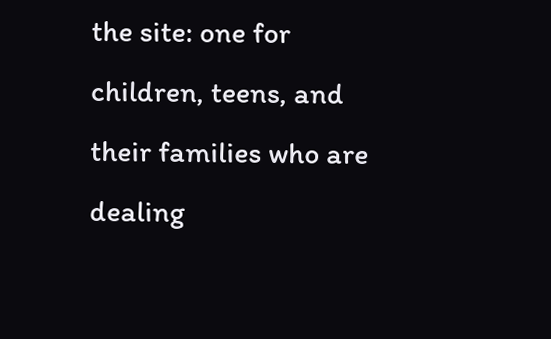the site: one for children, teens, and their families who are dealing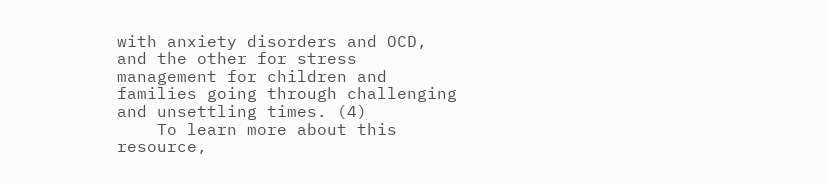with anxiety disorders and OCD, and the other for stress management for children and families going through challenging and unsettling times. (4)
    To learn more about this resource,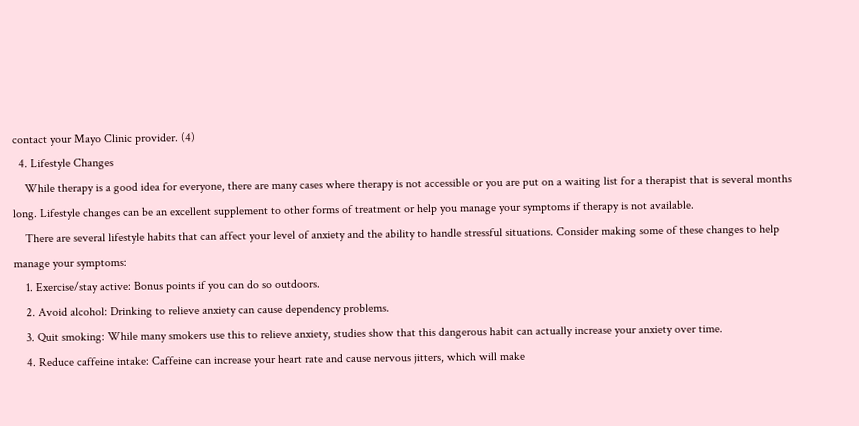contact your Mayo Clinic provider. (4)
  4. Lifestyle Changes
    While therapy is a good idea for everyone, there are many cases where therapy is not accessible or you are put on a waiting list for a therapist that is several months long. Lifestyle changes can be an excellent supplement to other forms of treatment or help you manage your symptoms if therapy is not available.
    There are several lifestyle habits that can affect your level of anxiety and the ability to handle stressful situations. Consider making some of these changes to help manage your symptoms:
    1. Exercise/stay active: Bonus points if you can do so outdoors.
    2. Avoid alcohol: Drinking to relieve anxiety can cause dependency problems.
    3. Quit smoking: While many smokers use this to relieve anxiety, studies show that this dangerous habit can actually increase your anxiety over time.
    4. Reduce caffeine intake: Caffeine can increase your heart rate and cause nervous jitters, which will make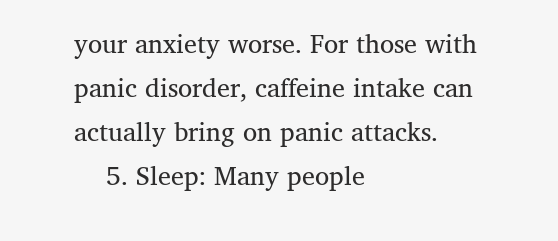your anxiety worse. For those with panic disorder, caffeine intake can actually bring on panic attacks.
    5. Sleep: Many people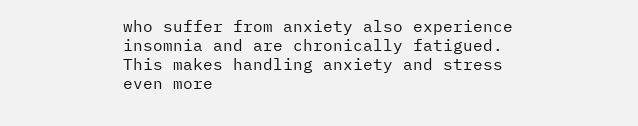who suffer from anxiety also experience insomnia and are chronically fatigued. This makes handling anxiety and stress even more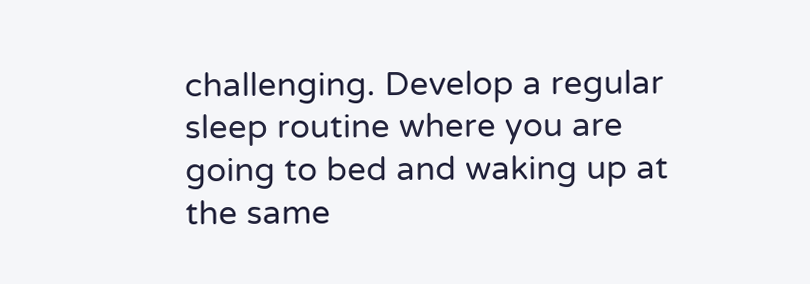challenging. Develop a regular sleep routine where you are going to bed and waking up at the same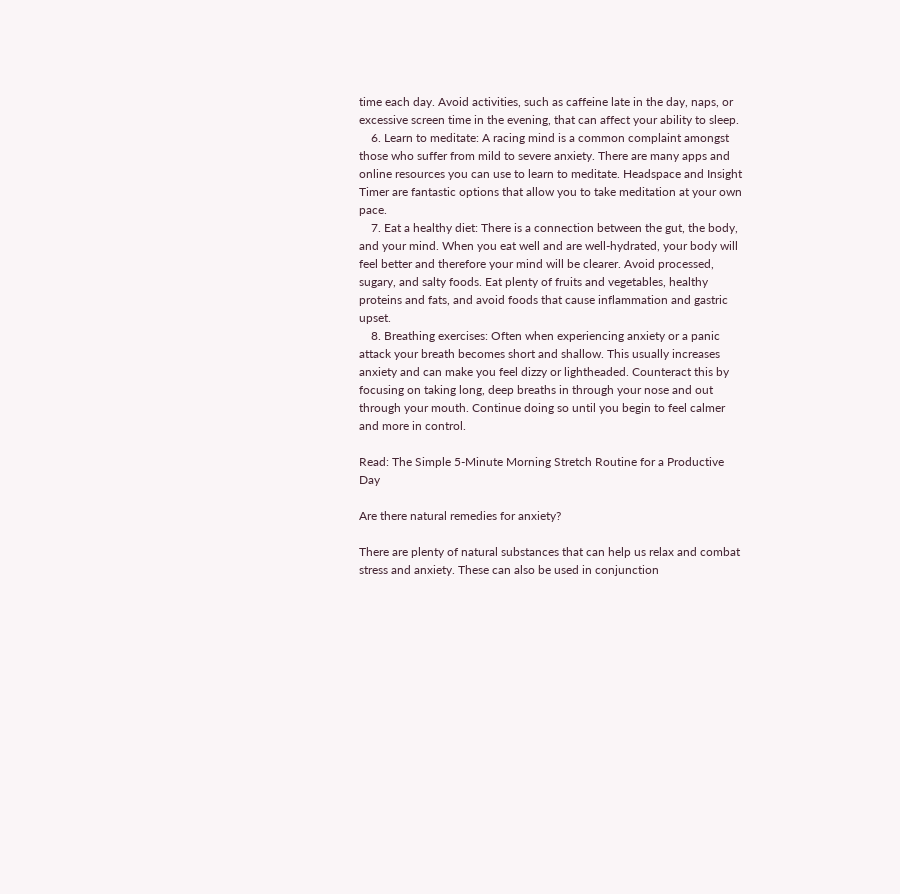time each day. Avoid activities, such as caffeine late in the day, naps, or excessive screen time in the evening, that can affect your ability to sleep.
    6. Learn to meditate: A racing mind is a common complaint amongst those who suffer from mild to severe anxiety. There are many apps and online resources you can use to learn to meditate. Headspace and Insight Timer are fantastic options that allow you to take meditation at your own pace.
    7. Eat a healthy diet: There is a connection between the gut, the body, and your mind. When you eat well and are well-hydrated, your body will feel better and therefore your mind will be clearer. Avoid processed, sugary, and salty foods. Eat plenty of fruits and vegetables, healthy proteins and fats, and avoid foods that cause inflammation and gastric upset.
    8. Breathing exercises: Often when experiencing anxiety or a panic attack your breath becomes short and shallow. This usually increases anxiety and can make you feel dizzy or lightheaded. Counteract this by focusing on taking long, deep breaths in through your nose and out through your mouth. Continue doing so until you begin to feel calmer and more in control.

Read: The Simple 5-Minute Morning Stretch Routine for a Productive Day

Are there natural remedies for anxiety?

There are plenty of natural substances that can help us relax and combat stress and anxiety. These can also be used in conjunction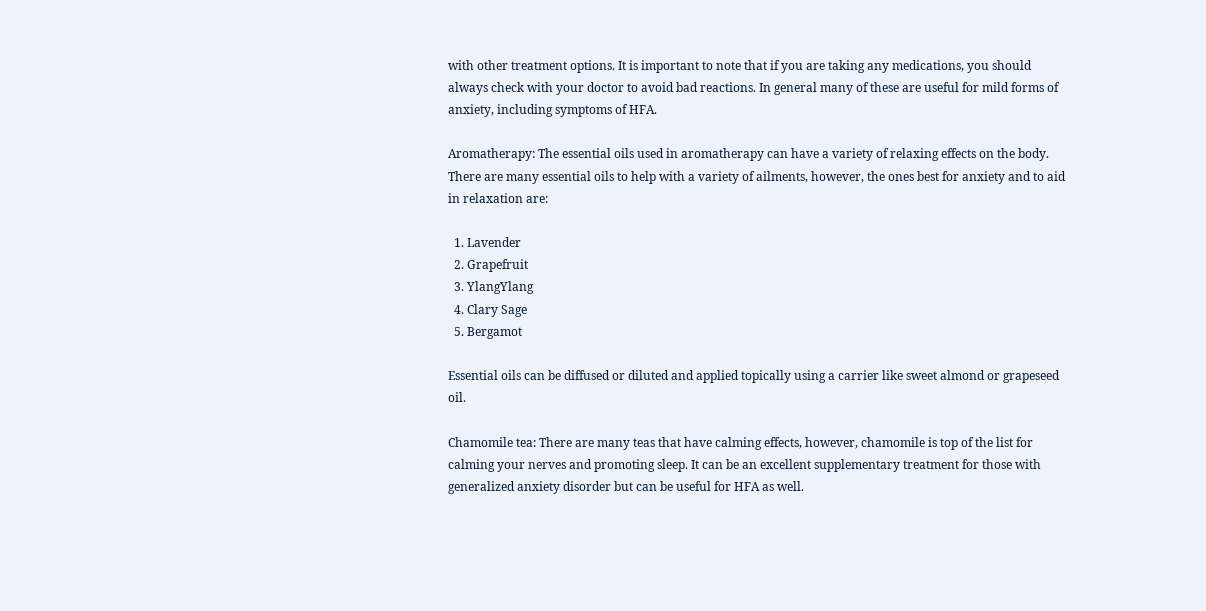with other treatment options. It is important to note that if you are taking any medications, you should always check with your doctor to avoid bad reactions. In general many of these are useful for mild forms of anxiety, including symptoms of HFA.

Aromatherapy: The essential oils used in aromatherapy can have a variety of relaxing effects on the body. There are many essential oils to help with a variety of ailments, however, the ones best for anxiety and to aid in relaxation are:

  1. Lavender
  2. Grapefruit
  3. YlangYlang
  4. Clary Sage
  5. Bergamot

Essential oils can be diffused or diluted and applied topically using a carrier like sweet almond or grapeseed oil.

Chamomile tea: There are many teas that have calming effects, however, chamomile is top of the list for calming your nerves and promoting sleep. It can be an excellent supplementary treatment for those with generalized anxiety disorder but can be useful for HFA as well.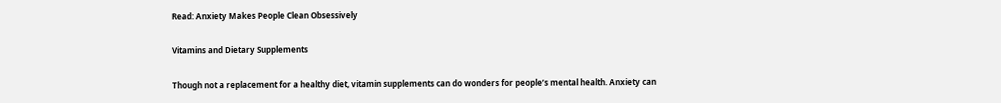Read: Anxiety Makes People Clean Obsessively

Vitamins and Dietary Supplements

Though not a replacement for a healthy diet, vitamin supplements can do wonders for people’s mental health. Anxiety can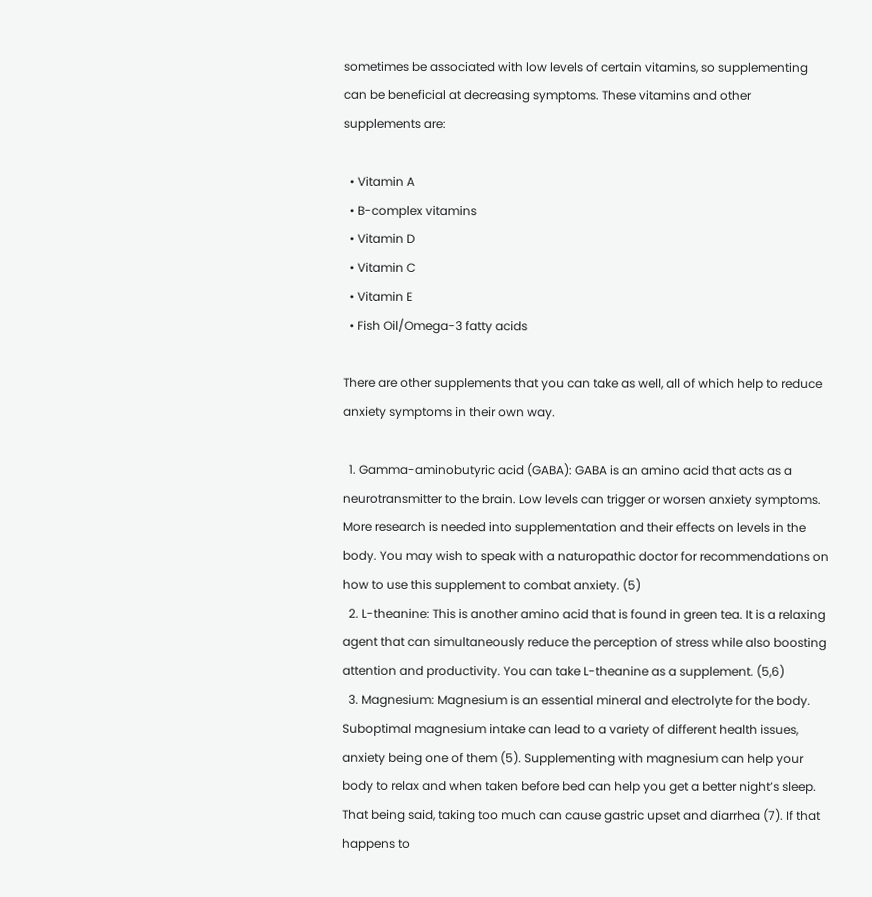sometimes be associated with low levels of certain vitamins, so supplementing can be beneficial at decreasing symptoms. These vitamins and other supplements are:

  • Vitamin A
  • B-complex vitamins
  • Vitamin D
  • Vitamin C
  • Vitamin E
  • Fish Oil/Omega-3 fatty acids

There are other supplements that you can take as well, all of which help to reduce anxiety symptoms in their own way.

  1. Gamma-aminobutyric acid (GABA): GABA is an amino acid that acts as a neurotransmitter to the brain. Low levels can trigger or worsen anxiety symptoms. More research is needed into supplementation and their effects on levels in the body. You may wish to speak with a naturopathic doctor for recommendations on how to use this supplement to combat anxiety. (5)
  2. L-theanine: This is another amino acid that is found in green tea. It is a relaxing agent that can simultaneously reduce the perception of stress while also boosting attention and productivity. You can take L-theanine as a supplement. (5,6)
  3. Magnesium: Magnesium is an essential mineral and electrolyte for the body. Suboptimal magnesium intake can lead to a variety of different health issues, anxiety being one of them (5). Supplementing with magnesium can help your body to relax and when taken before bed can help you get a better night’s sleep. That being said, taking too much can cause gastric upset and diarrhea (7). If that happens to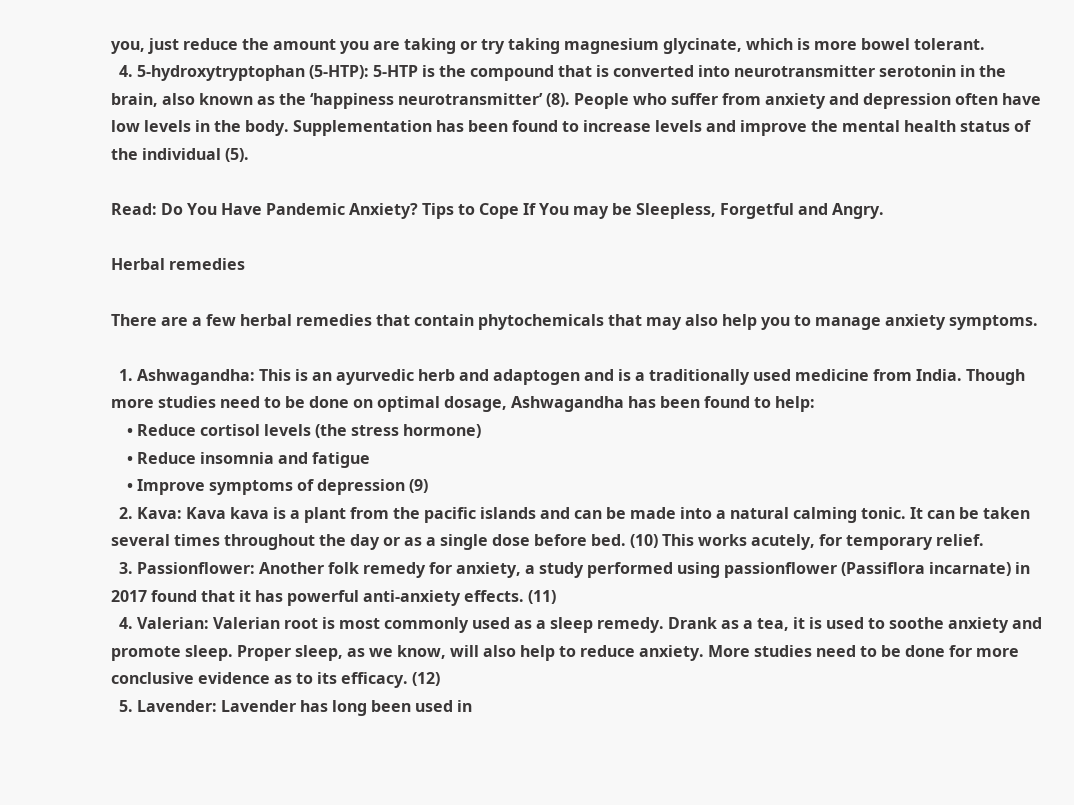you, just reduce the amount you are taking or try taking magnesium glycinate, which is more bowel tolerant.
  4. 5-hydroxytryptophan (5-HTP): 5-HTP is the compound that is converted into neurotransmitter serotonin in the brain, also known as the ‘happiness neurotransmitter’ (8). People who suffer from anxiety and depression often have low levels in the body. Supplementation has been found to increase levels and improve the mental health status of the individual (5).

Read: Do You Have Pandemic Anxiety? Tips to Cope If You may be Sleepless, Forgetful and Angry.

Herbal remedies

There are a few herbal remedies that contain phytochemicals that may also help you to manage anxiety symptoms.

  1. Ashwagandha: This is an ayurvedic herb and adaptogen and is a traditionally used medicine from India. Though more studies need to be done on optimal dosage, Ashwagandha has been found to help:
    • Reduce cortisol levels (the stress hormone)
    • Reduce insomnia and fatigue
    • Improve symptoms of depression (9)
  2. Kava: Kava kava is a plant from the pacific islands and can be made into a natural calming tonic. It can be taken several times throughout the day or as a single dose before bed. (10) This works acutely, for temporary relief.
  3. Passionflower: Another folk remedy for anxiety, a study performed using passionflower (Passiflora incarnate) in 2017 found that it has powerful anti-anxiety effects. (11)
  4. Valerian: Valerian root is most commonly used as a sleep remedy. Drank as a tea, it is used to soothe anxiety and promote sleep. Proper sleep, as we know, will also help to reduce anxiety. More studies need to be done for more conclusive evidence as to its efficacy. (12)
  5. Lavender: Lavender has long been used in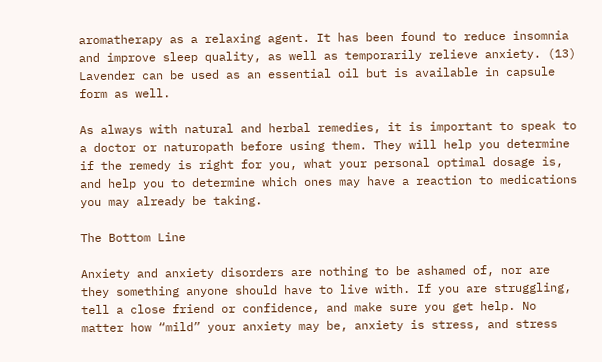aromatherapy as a relaxing agent. It has been found to reduce insomnia and improve sleep quality, as well as temporarily relieve anxiety. (13) Lavender can be used as an essential oil but is available in capsule form as well.

As always with natural and herbal remedies, it is important to speak to a doctor or naturopath before using them. They will help you determine if the remedy is right for you, what your personal optimal dosage is, and help you to determine which ones may have a reaction to medications you may already be taking.

The Bottom Line

Anxiety and anxiety disorders are nothing to be ashamed of, nor are they something anyone should have to live with. If you are struggling, tell a close friend or confidence, and make sure you get help. No matter how “mild” your anxiety may be, anxiety is stress, and stress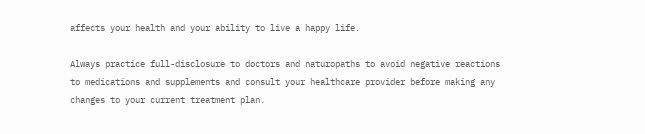affects your health and your ability to live a happy life.

Always practice full-disclosure to doctors and naturopaths to avoid negative reactions to medications and supplements and consult your healthcare provider before making any changes to your current treatment plan.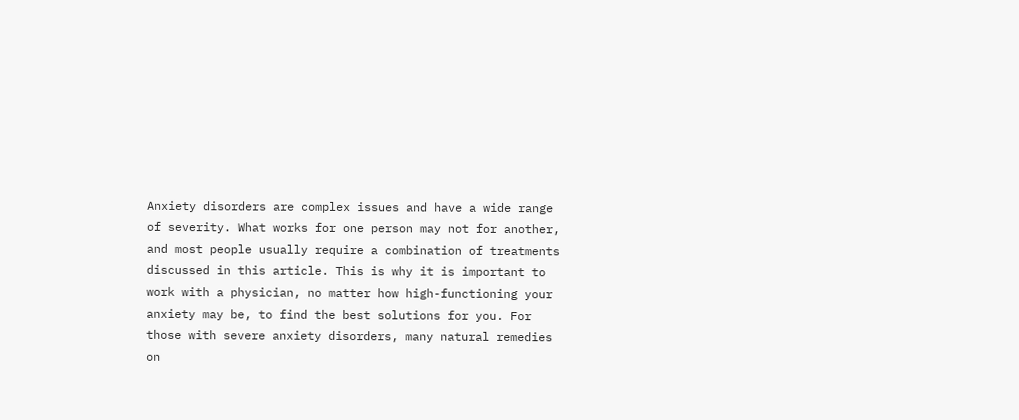Anxiety disorders are complex issues and have a wide range of severity. What works for one person may not for another, and most people usually require a combination of treatments discussed in this article. This is why it is important to work with a physician, no matter how high-functioning your anxiety may be, to find the best solutions for you. For those with severe anxiety disorders, many natural remedies on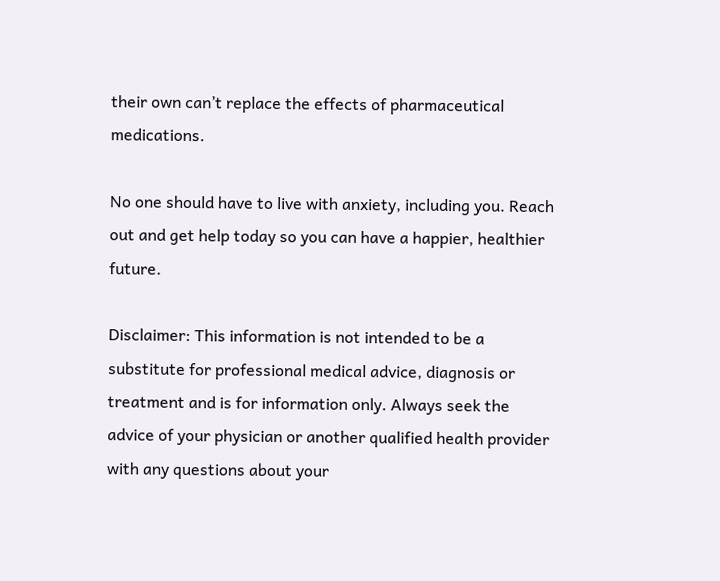their own can’t replace the effects of pharmaceutical medications.

No one should have to live with anxiety, including you. Reach out and get help today so you can have a happier, healthier future.

Disclaimer: This information is not intended to be a substitute for professional medical advice, diagnosis or treatment and is for information only. Always seek the advice of your physician or another qualified health provider with any questions about your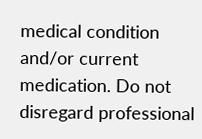medical condition and/or current medication. Do not disregard professional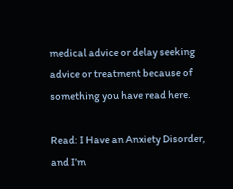medical advice or delay seeking advice or treatment because of something you have read here.

Read: I Have an Anxiety Disorder, and I’m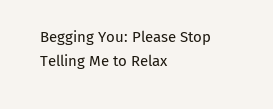Begging You: Please Stop Telling Me to Relax